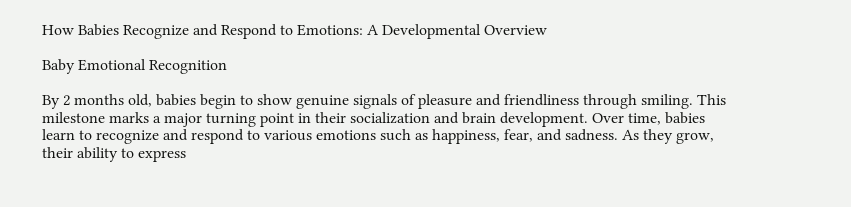How Babies Recognize and Respond to Emotions: A Developmental Overview

Baby Emotional Recognition

By 2 months old, babies begin to show genuine signals of pleasure and friendliness through smiling. This milestone marks a major turning point in their socialization and brain development. Over time, babies learn to recognize and respond to various emotions such as happiness, fear, and sadness. As they grow, their ability to express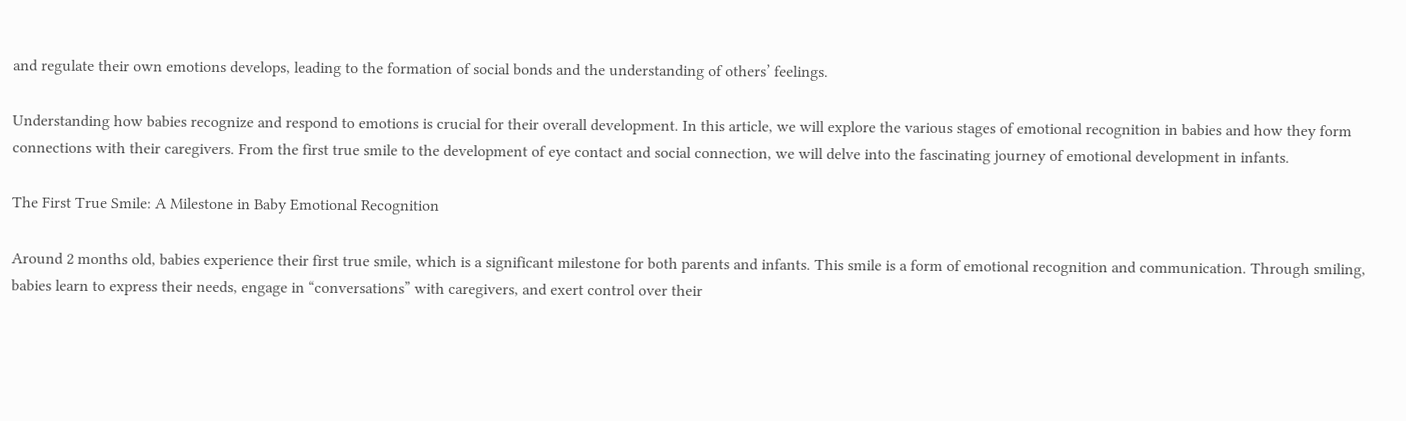and regulate their own emotions develops, leading to the formation of social bonds and the understanding of others’ feelings.

Understanding how babies recognize and respond to emotions is crucial for their overall development. In this article, we will explore the various stages of emotional recognition in babies and how they form connections with their caregivers. From the first true smile to the development of eye contact and social connection, we will delve into the fascinating journey of emotional development in infants.

The First True Smile: A Milestone in Baby Emotional Recognition

Around 2 months old, babies experience their first true smile, which is a significant milestone for both parents and infants. This smile is a form of emotional recognition and communication. Through smiling, babies learn to express their needs, engage in “conversations” with caregivers, and exert control over their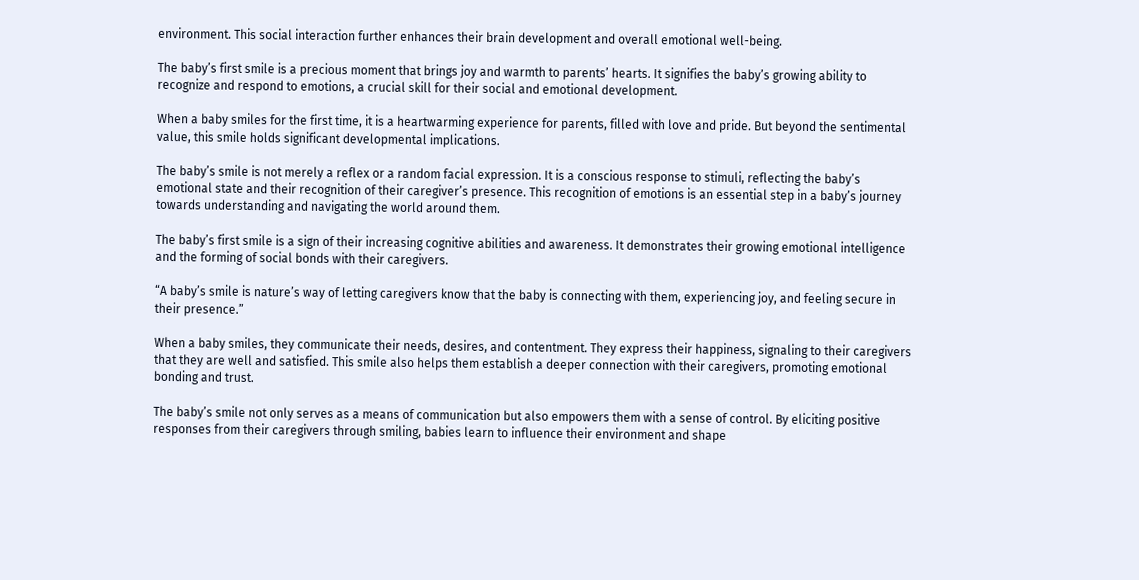environment. This social interaction further enhances their brain development and overall emotional well-being.

The baby’s first smile is a precious moment that brings joy and warmth to parents’ hearts. It signifies the baby’s growing ability to recognize and respond to emotions, a crucial skill for their social and emotional development.

When a baby smiles for the first time, it is a heartwarming experience for parents, filled with love and pride. But beyond the sentimental value, this smile holds significant developmental implications.

The baby’s smile is not merely a reflex or a random facial expression. It is a conscious response to stimuli, reflecting the baby’s emotional state and their recognition of their caregiver’s presence. This recognition of emotions is an essential step in a baby’s journey towards understanding and navigating the world around them.

The baby’s first smile is a sign of their increasing cognitive abilities and awareness. It demonstrates their growing emotional intelligence and the forming of social bonds with their caregivers.

“A baby’s smile is nature’s way of letting caregivers know that the baby is connecting with them, experiencing joy, and feeling secure in their presence.”

When a baby smiles, they communicate their needs, desires, and contentment. They express their happiness, signaling to their caregivers that they are well and satisfied. This smile also helps them establish a deeper connection with their caregivers, promoting emotional bonding and trust.

The baby’s smile not only serves as a means of communication but also empowers them with a sense of control. By eliciting positive responses from their caregivers through smiling, babies learn to influence their environment and shape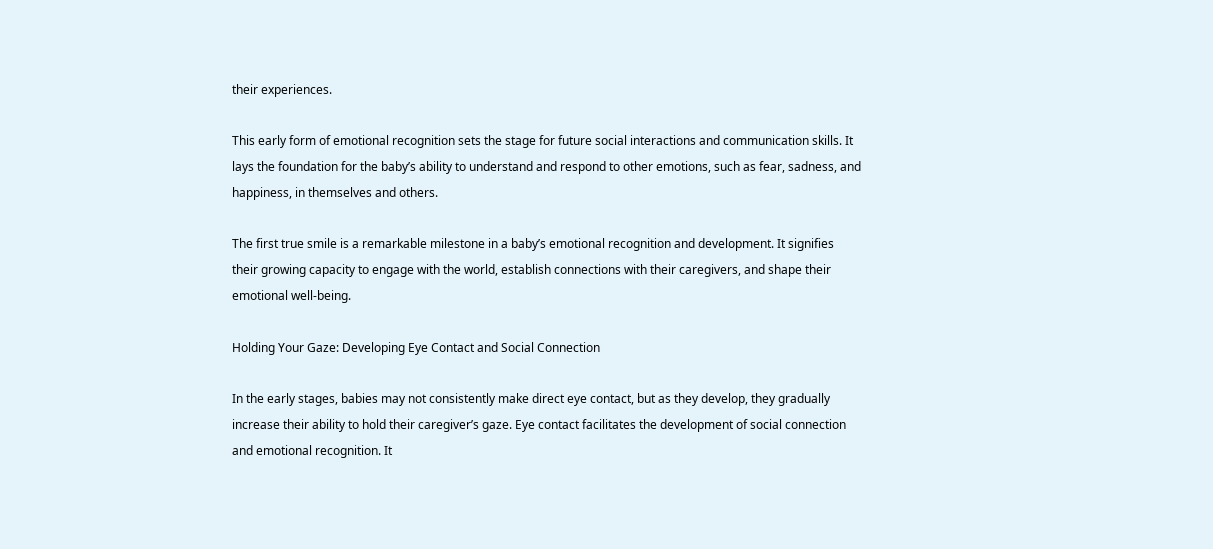their experiences.

This early form of emotional recognition sets the stage for future social interactions and communication skills. It lays the foundation for the baby’s ability to understand and respond to other emotions, such as fear, sadness, and happiness, in themselves and others.

The first true smile is a remarkable milestone in a baby’s emotional recognition and development. It signifies their growing capacity to engage with the world, establish connections with their caregivers, and shape their emotional well-being.

Holding Your Gaze: Developing Eye Contact and Social Connection

In the early stages, babies may not consistently make direct eye contact, but as they develop, they gradually increase their ability to hold their caregiver’s gaze. Eye contact facilitates the development of social connection and emotional recognition. It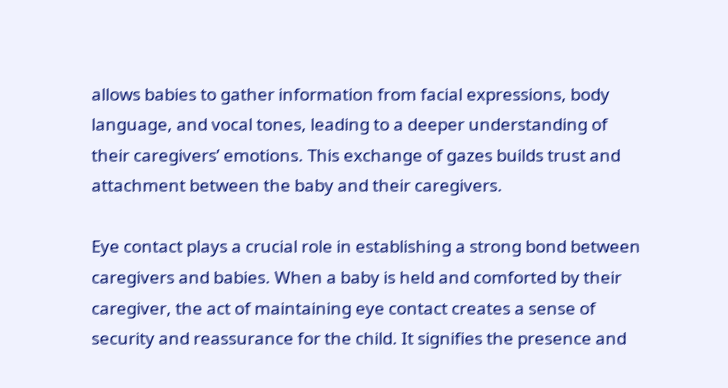allows babies to gather information from facial expressions, body language, and vocal tones, leading to a deeper understanding of their caregivers’ emotions. This exchange of gazes builds trust and attachment between the baby and their caregivers.

Eye contact plays a crucial role in establishing a strong bond between caregivers and babies. When a baby is held and comforted by their caregiver, the act of maintaining eye contact creates a sense of security and reassurance for the child. It signifies the presence and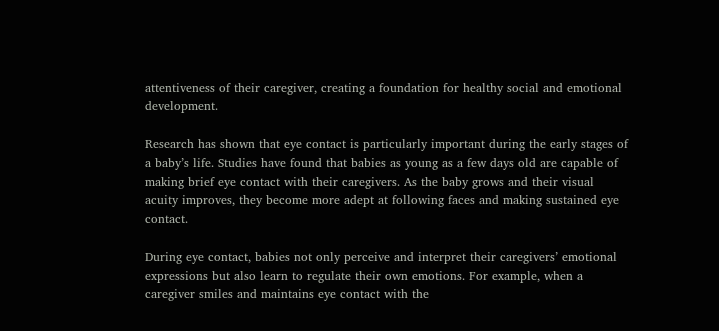attentiveness of their caregiver, creating a foundation for healthy social and emotional development.

Research has shown that eye contact is particularly important during the early stages of a baby’s life. Studies have found that babies as young as a few days old are capable of making brief eye contact with their caregivers. As the baby grows and their visual acuity improves, they become more adept at following faces and making sustained eye contact.

During eye contact, babies not only perceive and interpret their caregivers’ emotional expressions but also learn to regulate their own emotions. For example, when a caregiver smiles and maintains eye contact with the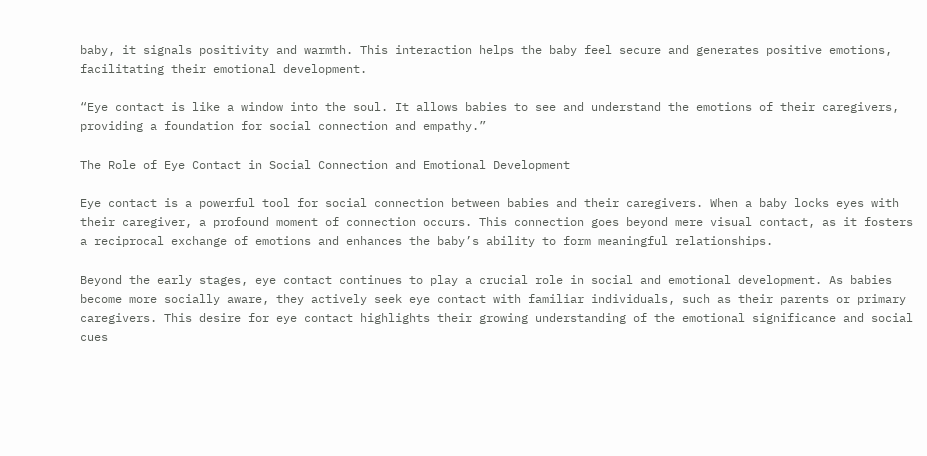baby, it signals positivity and warmth. This interaction helps the baby feel secure and generates positive emotions, facilitating their emotional development.

“Eye contact is like a window into the soul. It allows babies to see and understand the emotions of their caregivers, providing a foundation for social connection and empathy.”

The Role of Eye Contact in Social Connection and Emotional Development

Eye contact is a powerful tool for social connection between babies and their caregivers. When a baby locks eyes with their caregiver, a profound moment of connection occurs. This connection goes beyond mere visual contact, as it fosters a reciprocal exchange of emotions and enhances the baby’s ability to form meaningful relationships.

Beyond the early stages, eye contact continues to play a crucial role in social and emotional development. As babies become more socially aware, they actively seek eye contact with familiar individuals, such as their parents or primary caregivers. This desire for eye contact highlights their growing understanding of the emotional significance and social cues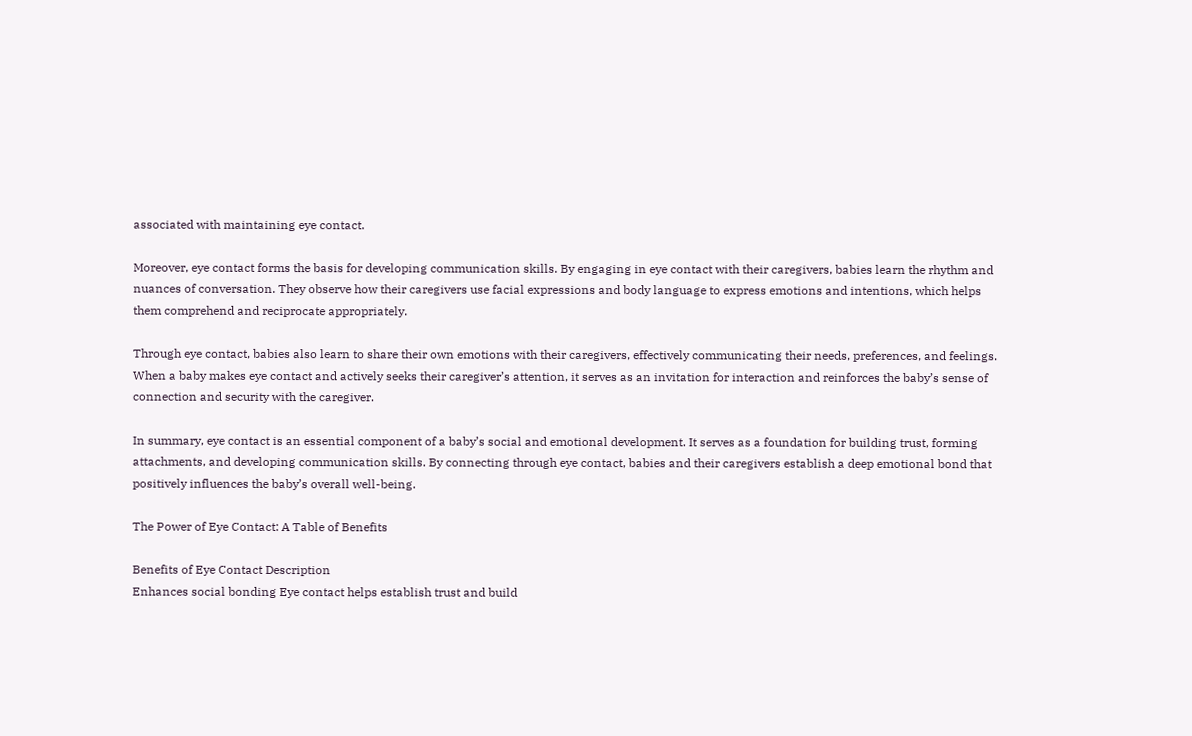associated with maintaining eye contact.

Moreover, eye contact forms the basis for developing communication skills. By engaging in eye contact with their caregivers, babies learn the rhythm and nuances of conversation. They observe how their caregivers use facial expressions and body language to express emotions and intentions, which helps them comprehend and reciprocate appropriately.

Through eye contact, babies also learn to share their own emotions with their caregivers, effectively communicating their needs, preferences, and feelings. When a baby makes eye contact and actively seeks their caregiver’s attention, it serves as an invitation for interaction and reinforces the baby’s sense of connection and security with the caregiver.

In summary, eye contact is an essential component of a baby’s social and emotional development. It serves as a foundation for building trust, forming attachments, and developing communication skills. By connecting through eye contact, babies and their caregivers establish a deep emotional bond that positively influences the baby’s overall well-being.

The Power of Eye Contact: A Table of Benefits

Benefits of Eye Contact Description
Enhances social bonding Eye contact helps establish trust and build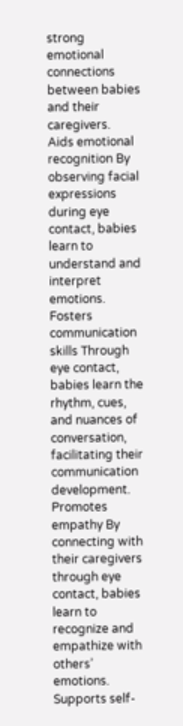strong emotional connections between babies and their caregivers.
Aids emotional recognition By observing facial expressions during eye contact, babies learn to understand and interpret emotions.
Fosters communication skills Through eye contact, babies learn the rhythm, cues, and nuances of conversation, facilitating their communication development.
Promotes empathy By connecting with their caregivers through eye contact, babies learn to recognize and empathize with others’ emotions.
Supports self-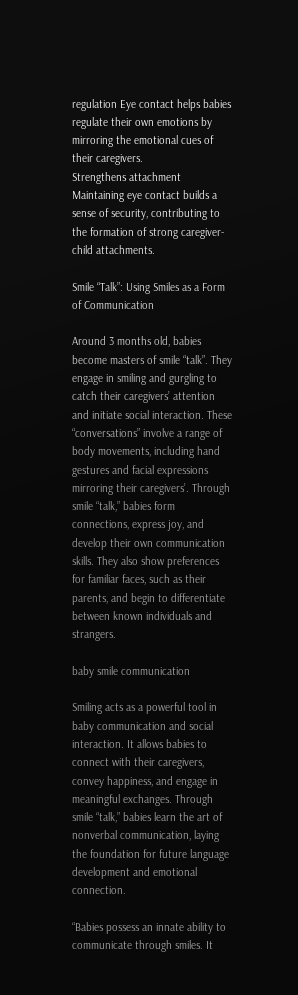regulation Eye contact helps babies regulate their own emotions by mirroring the emotional cues of their caregivers.
Strengthens attachment Maintaining eye contact builds a sense of security, contributing to the formation of strong caregiver-child attachments.

Smile “Talk”: Using Smiles as a Form of Communication

Around 3 months old, babies become masters of smile “talk”. They engage in smiling and gurgling to catch their caregivers’ attention and initiate social interaction. These “conversations” involve a range of body movements, including hand gestures and facial expressions mirroring their caregivers’. Through smile “talk,” babies form connections, express joy, and develop their own communication skills. They also show preferences for familiar faces, such as their parents, and begin to differentiate between known individuals and strangers.

baby smile communication

Smiling acts as a powerful tool in baby communication and social interaction. It allows babies to connect with their caregivers, convey happiness, and engage in meaningful exchanges. Through smile “talk,” babies learn the art of nonverbal communication, laying the foundation for future language development and emotional connection.

“Babies possess an innate ability to communicate through smiles. It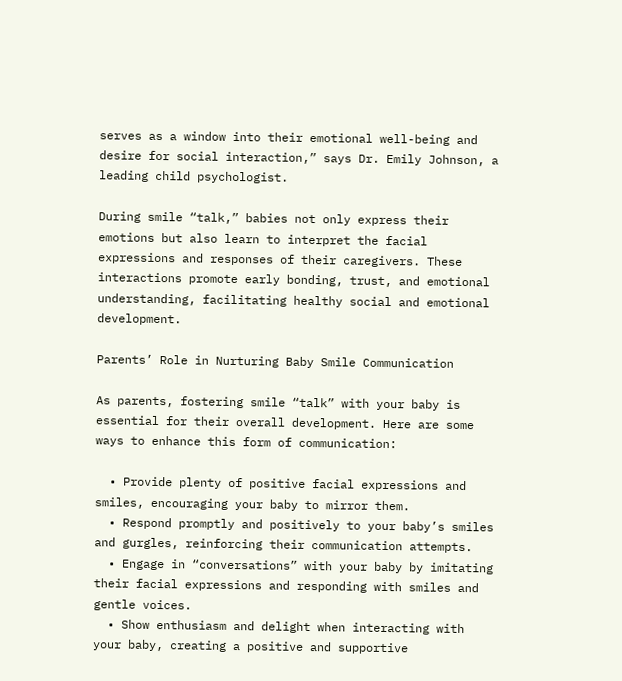serves as a window into their emotional well-being and desire for social interaction,” says Dr. Emily Johnson, a leading child psychologist.

During smile “talk,” babies not only express their emotions but also learn to interpret the facial expressions and responses of their caregivers. These interactions promote early bonding, trust, and emotional understanding, facilitating healthy social and emotional development.

Parents’ Role in Nurturing Baby Smile Communication

As parents, fostering smile “talk” with your baby is essential for their overall development. Here are some ways to enhance this form of communication:

  • Provide plenty of positive facial expressions and smiles, encouraging your baby to mirror them.
  • Respond promptly and positively to your baby’s smiles and gurgles, reinforcing their communication attempts.
  • Engage in “conversations” with your baby by imitating their facial expressions and responding with smiles and gentle voices.
  • Show enthusiasm and delight when interacting with your baby, creating a positive and supportive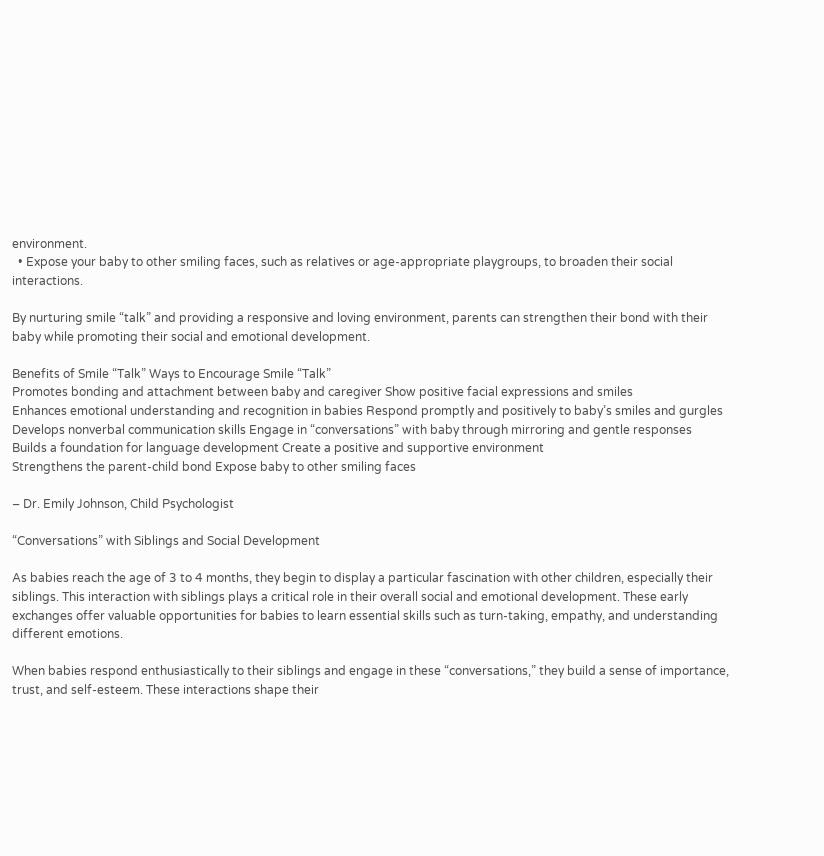environment.
  • Expose your baby to other smiling faces, such as relatives or age-appropriate playgroups, to broaden their social interactions.

By nurturing smile “talk” and providing a responsive and loving environment, parents can strengthen their bond with their baby while promoting their social and emotional development.

Benefits of Smile “Talk” Ways to Encourage Smile “Talk”
Promotes bonding and attachment between baby and caregiver Show positive facial expressions and smiles
Enhances emotional understanding and recognition in babies Respond promptly and positively to baby’s smiles and gurgles
Develops nonverbal communication skills Engage in “conversations” with baby through mirroring and gentle responses
Builds a foundation for language development Create a positive and supportive environment
Strengthens the parent-child bond Expose baby to other smiling faces

– Dr. Emily Johnson, Child Psychologist

“Conversations” with Siblings and Social Development

As babies reach the age of 3 to 4 months, they begin to display a particular fascination with other children, especially their siblings. This interaction with siblings plays a critical role in their overall social and emotional development. These early exchanges offer valuable opportunities for babies to learn essential skills such as turn-taking, empathy, and understanding different emotions.

When babies respond enthusiastically to their siblings and engage in these “conversations,” they build a sense of importance, trust, and self-esteem. These interactions shape their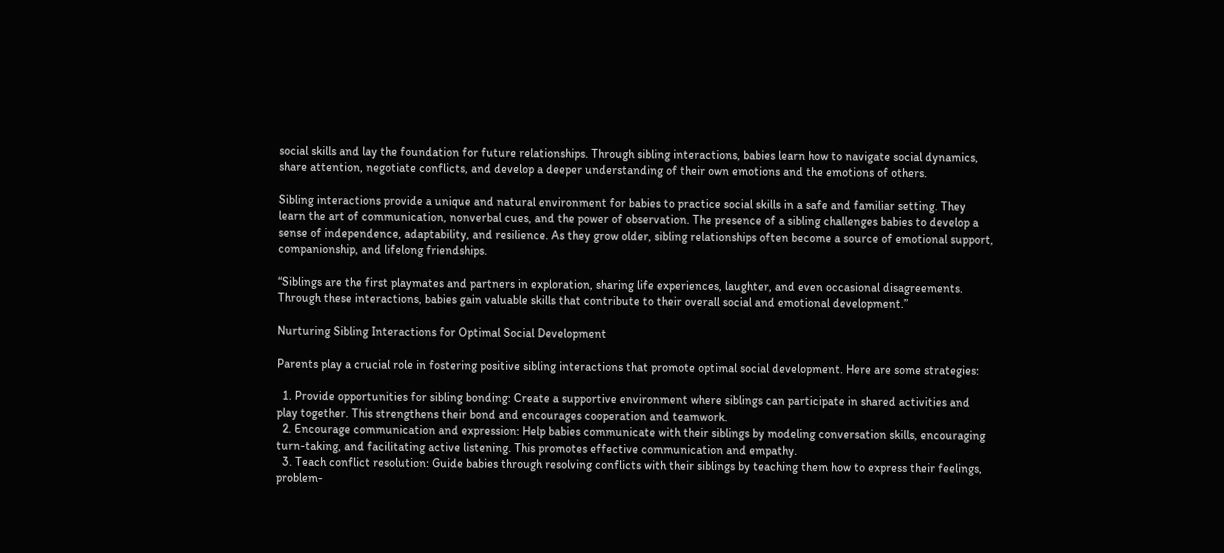social skills and lay the foundation for future relationships. Through sibling interactions, babies learn how to navigate social dynamics, share attention, negotiate conflicts, and develop a deeper understanding of their own emotions and the emotions of others.

Sibling interactions provide a unique and natural environment for babies to practice social skills in a safe and familiar setting. They learn the art of communication, nonverbal cues, and the power of observation. The presence of a sibling challenges babies to develop a sense of independence, adaptability, and resilience. As they grow older, sibling relationships often become a source of emotional support, companionship, and lifelong friendships.

“Siblings are the first playmates and partners in exploration, sharing life experiences, laughter, and even occasional disagreements. Through these interactions, babies gain valuable skills that contribute to their overall social and emotional development.”

Nurturing Sibling Interactions for Optimal Social Development

Parents play a crucial role in fostering positive sibling interactions that promote optimal social development. Here are some strategies:

  1. Provide opportunities for sibling bonding: Create a supportive environment where siblings can participate in shared activities and play together. This strengthens their bond and encourages cooperation and teamwork.
  2. Encourage communication and expression: Help babies communicate with their siblings by modeling conversation skills, encouraging turn-taking, and facilitating active listening. This promotes effective communication and empathy.
  3. Teach conflict resolution: Guide babies through resolving conflicts with their siblings by teaching them how to express their feelings, problem-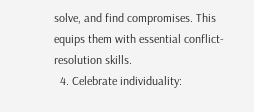solve, and find compromises. This equips them with essential conflict-resolution skills.
  4. Celebrate individuality: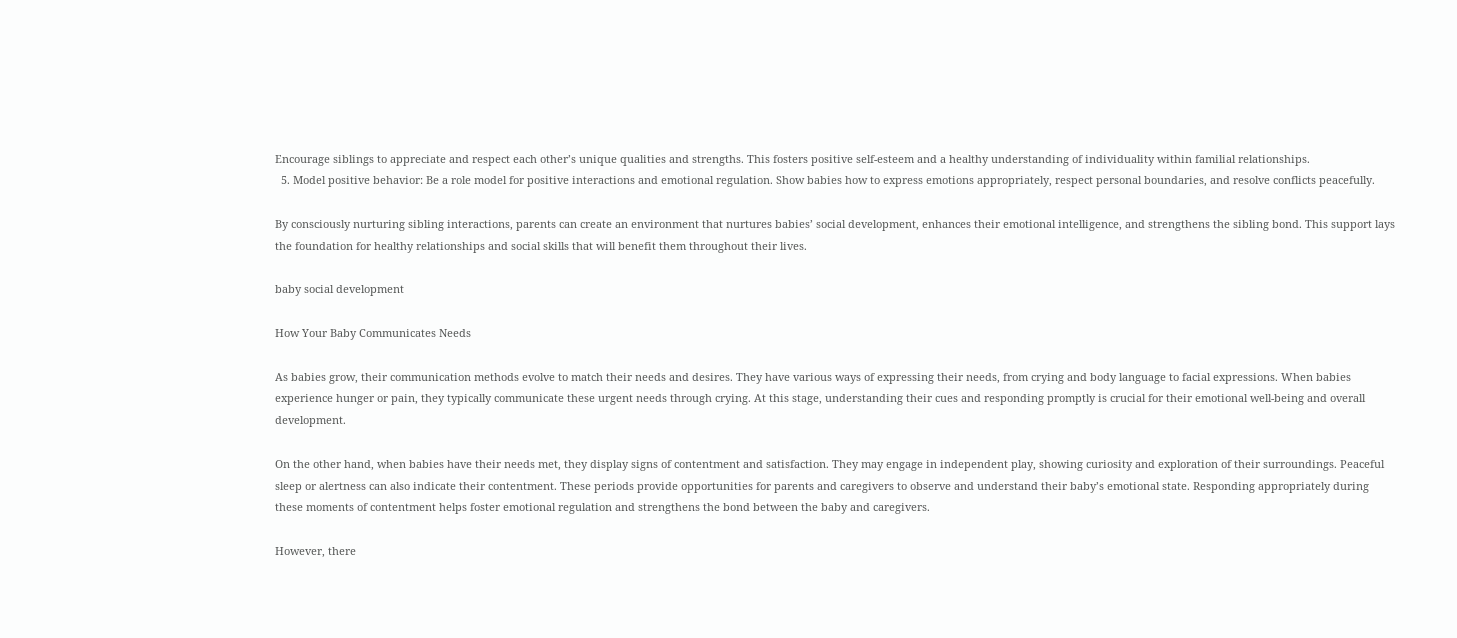Encourage siblings to appreciate and respect each other’s unique qualities and strengths. This fosters positive self-esteem and a healthy understanding of individuality within familial relationships.
  5. Model positive behavior: Be a role model for positive interactions and emotional regulation. Show babies how to express emotions appropriately, respect personal boundaries, and resolve conflicts peacefully.

By consciously nurturing sibling interactions, parents can create an environment that nurtures babies’ social development, enhances their emotional intelligence, and strengthens the sibling bond. This support lays the foundation for healthy relationships and social skills that will benefit them throughout their lives.

baby social development

How Your Baby Communicates Needs

As babies grow, their communication methods evolve to match their needs and desires. They have various ways of expressing their needs, from crying and body language to facial expressions. When babies experience hunger or pain, they typically communicate these urgent needs through crying. At this stage, understanding their cues and responding promptly is crucial for their emotional well-being and overall development.

On the other hand, when babies have their needs met, they display signs of contentment and satisfaction. They may engage in independent play, showing curiosity and exploration of their surroundings. Peaceful sleep or alertness can also indicate their contentment. These periods provide opportunities for parents and caregivers to observe and understand their baby’s emotional state. Responding appropriately during these moments of contentment helps foster emotional regulation and strengthens the bond between the baby and caregivers.

However, there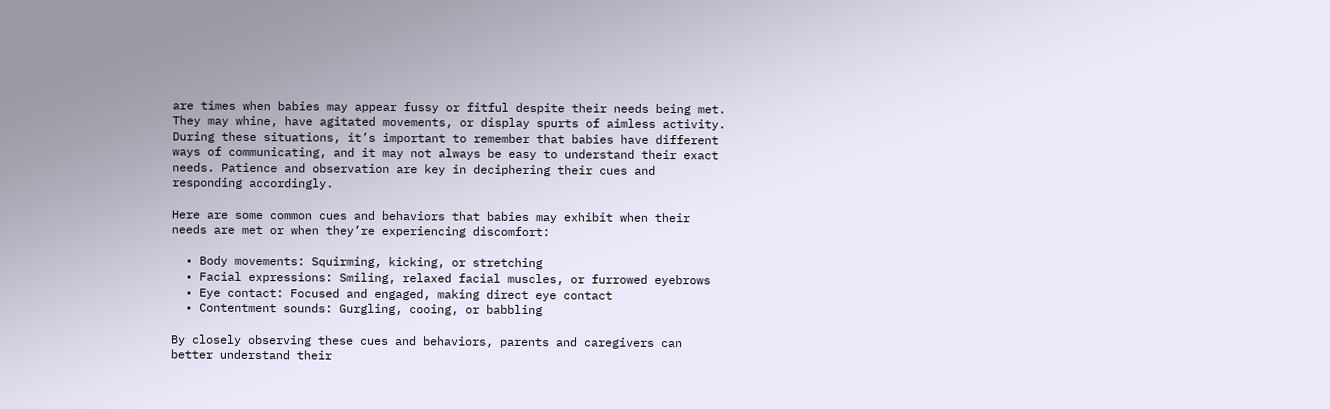are times when babies may appear fussy or fitful despite their needs being met. They may whine, have agitated movements, or display spurts of aimless activity. During these situations, it’s important to remember that babies have different ways of communicating, and it may not always be easy to understand their exact needs. Patience and observation are key in deciphering their cues and responding accordingly.

Here are some common cues and behaviors that babies may exhibit when their needs are met or when they’re experiencing discomfort:

  • Body movements: Squirming, kicking, or stretching
  • Facial expressions: Smiling, relaxed facial muscles, or furrowed eyebrows
  • Eye contact: Focused and engaged, making direct eye contact
  • Contentment sounds: Gurgling, cooing, or babbling

By closely observing these cues and behaviors, parents and caregivers can better understand their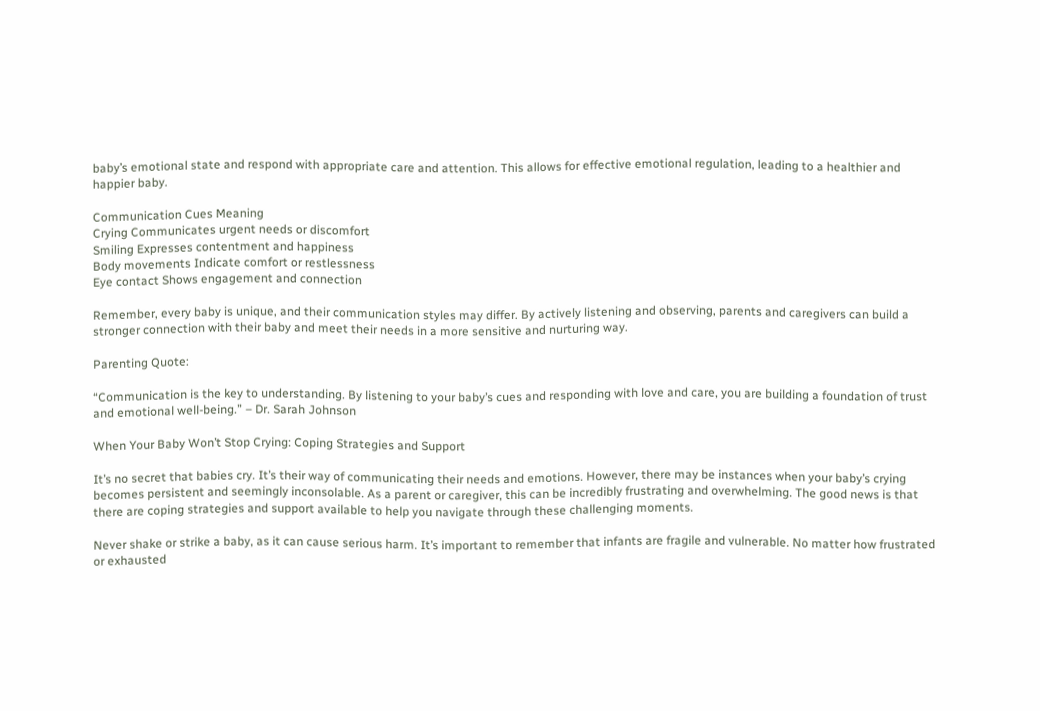baby’s emotional state and respond with appropriate care and attention. This allows for effective emotional regulation, leading to a healthier and happier baby.

Communication Cues Meaning
Crying Communicates urgent needs or discomfort
Smiling Expresses contentment and happiness
Body movements Indicate comfort or restlessness
Eye contact Shows engagement and connection

Remember, every baby is unique, and their communication styles may differ. By actively listening and observing, parents and caregivers can build a stronger connection with their baby and meet their needs in a more sensitive and nurturing way.

Parenting Quote:

“Communication is the key to understanding. By listening to your baby’s cues and responding with love and care, you are building a foundation of trust and emotional well-being.” – Dr. Sarah Johnson

When Your Baby Won’t Stop Crying: Coping Strategies and Support

It’s no secret that babies cry. It’s their way of communicating their needs and emotions. However, there may be instances when your baby’s crying becomes persistent and seemingly inconsolable. As a parent or caregiver, this can be incredibly frustrating and overwhelming. The good news is that there are coping strategies and support available to help you navigate through these challenging moments.

Never shake or strike a baby, as it can cause serious harm. It’s important to remember that infants are fragile and vulnerable. No matter how frustrated or exhausted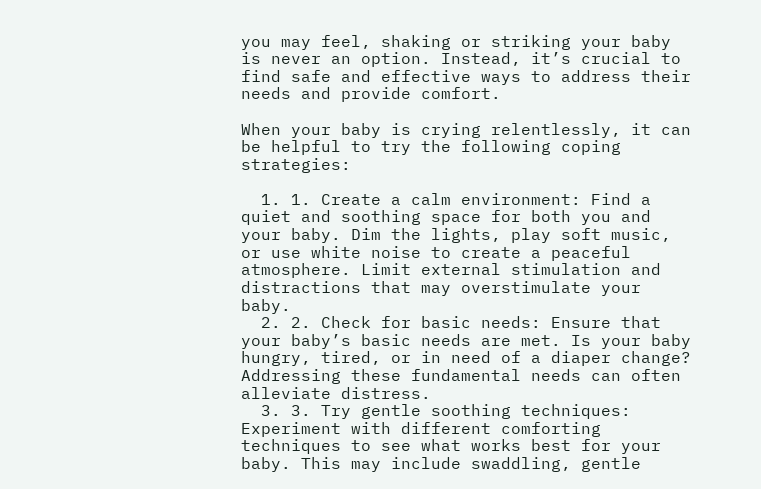you may feel, shaking or striking your baby is never an option. Instead, it’s crucial to find safe and effective ways to address their needs and provide comfort.

When your baby is crying relentlessly, it can be helpful to try the following coping strategies:

  1. 1. Create a calm environment: Find a quiet and soothing space for both you and your baby. Dim the lights, play soft music, or use white noise to create a peaceful atmosphere. Limit external stimulation and distractions that may overstimulate your baby.
  2. 2. Check for basic needs: Ensure that your baby’s basic needs are met. Is your baby hungry, tired, or in need of a diaper change? Addressing these fundamental needs can often alleviate distress.
  3. 3. Try gentle soothing techniques: Experiment with different comforting techniques to see what works best for your baby. This may include swaddling, gentle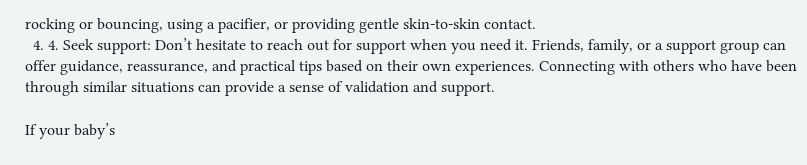rocking or bouncing, using a pacifier, or providing gentle skin-to-skin contact.
  4. 4. Seek support: Don’t hesitate to reach out for support when you need it. Friends, family, or a support group can offer guidance, reassurance, and practical tips based on their own experiences. Connecting with others who have been through similar situations can provide a sense of validation and support.

If your baby’s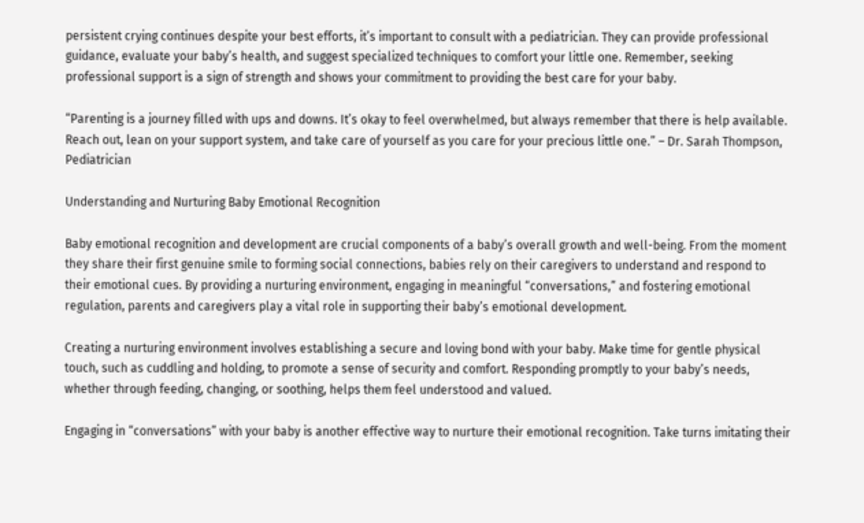persistent crying continues despite your best efforts, it’s important to consult with a pediatrician. They can provide professional guidance, evaluate your baby’s health, and suggest specialized techniques to comfort your little one. Remember, seeking professional support is a sign of strength and shows your commitment to providing the best care for your baby.

“Parenting is a journey filled with ups and downs. It’s okay to feel overwhelmed, but always remember that there is help available. Reach out, lean on your support system, and take care of yourself as you care for your precious little one.” – Dr. Sarah Thompson, Pediatrician

Understanding and Nurturing Baby Emotional Recognition

Baby emotional recognition and development are crucial components of a baby’s overall growth and well-being. From the moment they share their first genuine smile to forming social connections, babies rely on their caregivers to understand and respond to their emotional cues. By providing a nurturing environment, engaging in meaningful “conversations,” and fostering emotional regulation, parents and caregivers play a vital role in supporting their baby’s emotional development.

Creating a nurturing environment involves establishing a secure and loving bond with your baby. Make time for gentle physical touch, such as cuddling and holding, to promote a sense of security and comfort. Responding promptly to your baby’s needs, whether through feeding, changing, or soothing, helps them feel understood and valued.

Engaging in “conversations” with your baby is another effective way to nurture their emotional recognition. Take turns imitating their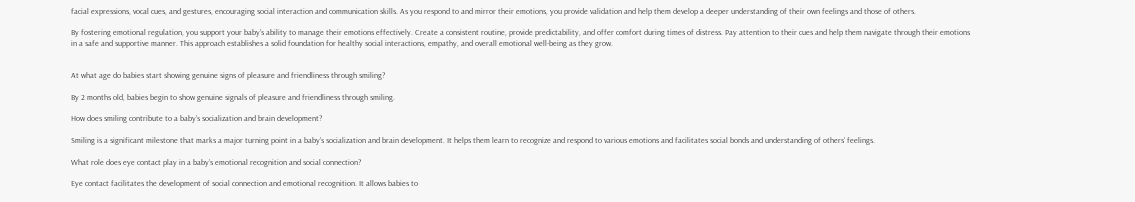facial expressions, vocal cues, and gestures, encouraging social interaction and communication skills. As you respond to and mirror their emotions, you provide validation and help them develop a deeper understanding of their own feelings and those of others.

By fostering emotional regulation, you support your baby’s ability to manage their emotions effectively. Create a consistent routine, provide predictability, and offer comfort during times of distress. Pay attention to their cues and help them navigate through their emotions in a safe and supportive manner. This approach establishes a solid foundation for healthy social interactions, empathy, and overall emotional well-being as they grow.


At what age do babies start showing genuine signs of pleasure and friendliness through smiling?

By 2 months old, babies begin to show genuine signals of pleasure and friendliness through smiling.

How does smiling contribute to a baby’s socialization and brain development?

Smiling is a significant milestone that marks a major turning point in a baby’s socialization and brain development. It helps them learn to recognize and respond to various emotions and facilitates social bonds and understanding of others’ feelings.

What role does eye contact play in a baby’s emotional recognition and social connection?

Eye contact facilitates the development of social connection and emotional recognition. It allows babies to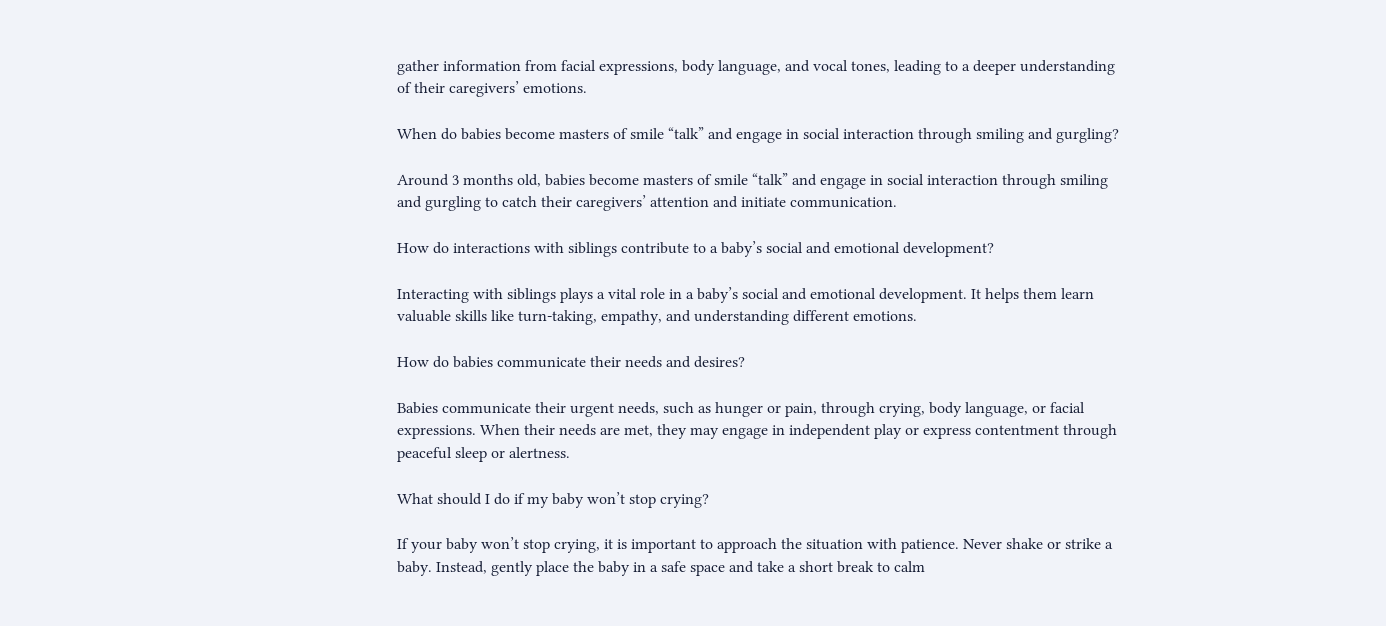gather information from facial expressions, body language, and vocal tones, leading to a deeper understanding of their caregivers’ emotions.

When do babies become masters of smile “talk” and engage in social interaction through smiling and gurgling?

Around 3 months old, babies become masters of smile “talk” and engage in social interaction through smiling and gurgling to catch their caregivers’ attention and initiate communication.

How do interactions with siblings contribute to a baby’s social and emotional development?

Interacting with siblings plays a vital role in a baby’s social and emotional development. It helps them learn valuable skills like turn-taking, empathy, and understanding different emotions.

How do babies communicate their needs and desires?

Babies communicate their urgent needs, such as hunger or pain, through crying, body language, or facial expressions. When their needs are met, they may engage in independent play or express contentment through peaceful sleep or alertness.

What should I do if my baby won’t stop crying?

If your baby won’t stop crying, it is important to approach the situation with patience. Never shake or strike a baby. Instead, gently place the baby in a safe space and take a short break to calm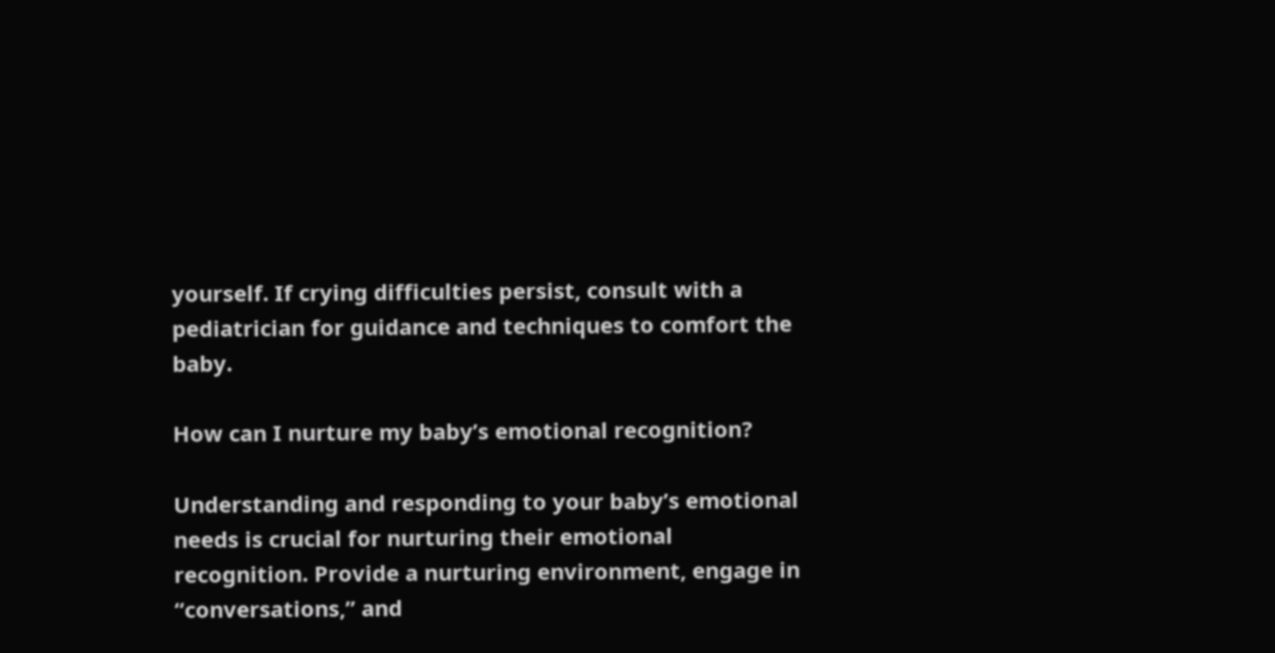yourself. If crying difficulties persist, consult with a pediatrician for guidance and techniques to comfort the baby.

How can I nurture my baby’s emotional recognition?

Understanding and responding to your baby’s emotional needs is crucial for nurturing their emotional recognition. Provide a nurturing environment, engage in “conversations,” and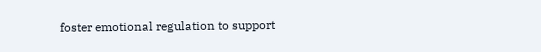foster emotional regulation to support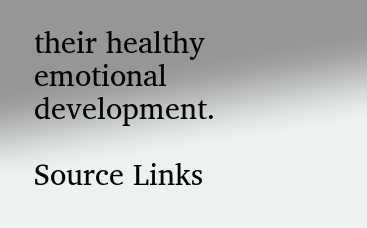their healthy emotional development.

Source Links